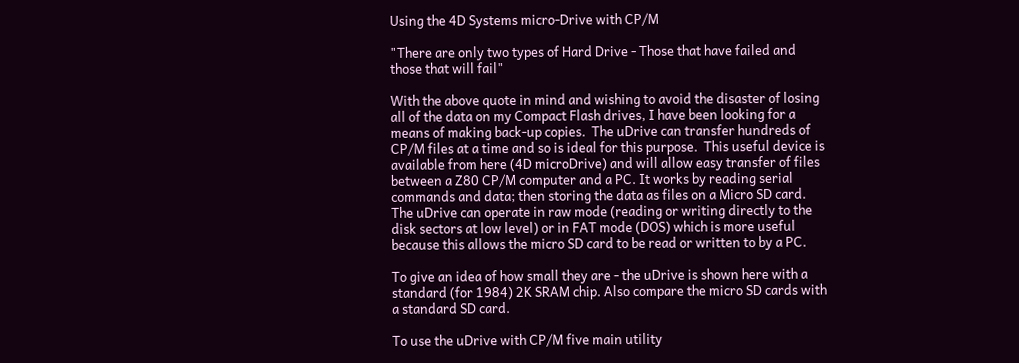Using the 4D Systems micro-Drive with CP/M

"There are only two types of Hard Drive - Those that have failed and those that will fail"

With the above quote in mind and wishing to avoid the disaster of losing all of the data on my Compact Flash drives, I have been looking for a means of making back-up copies.  The uDrive can transfer hundreds of CP/M files at a time and so is ideal for this purpose.  This useful device is available from here (4D microDrive) and will allow easy transfer of files between a Z80 CP/M computer and a PC. It works by reading serial commands and data; then storing the data as files on a Micro SD card.
The uDrive can operate in raw mode (reading or writing directly to the disk sectors at low level) or in FAT mode (DOS) which is more useful because this allows the micro SD card to be read or written to by a PC.

To give an idea of how small they are - the uDrive is shown here with a standard (for 1984) 2K SRAM chip. Also compare the micro SD cards with a standard SD card.

To use the uDrive with CP/M five main utility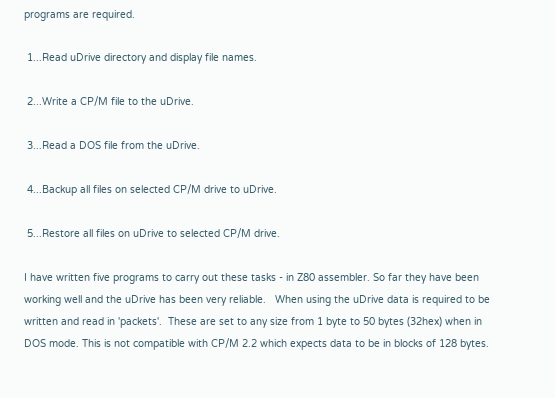programs are required.

 1...Read uDrive directory and display file names.

 2...Write a CP/M file to the uDrive.

 3...Read a DOS file from the uDrive.

 4...Backup all files on selected CP/M drive to uDrive.

 5...Restore all files on uDrive to selected CP/M drive.

I have written five programs to carry out these tasks - in Z80 assembler. So far they have been working well and the uDrive has been very reliable.   When using the uDrive data is required to be written and read in 'packets'.  These are set to any size from 1 byte to 50 bytes (32hex) when in DOS mode. This is not compatible with CP/M 2.2 which expects data to be in blocks of 128 bytes.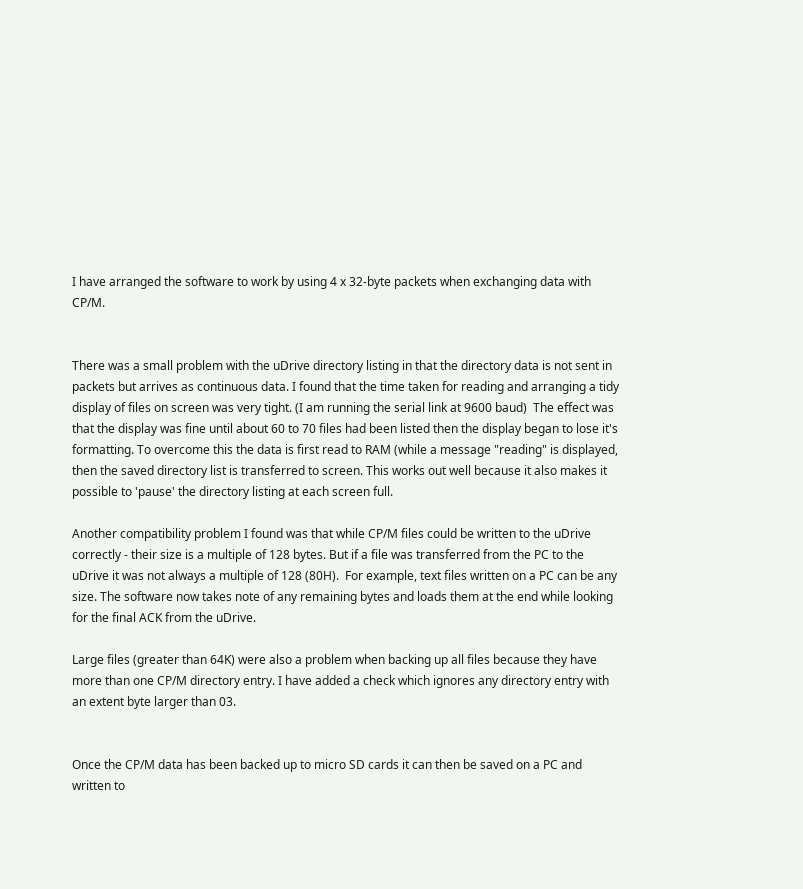I have arranged the software to work by using 4 x 32-byte packets when exchanging data with CP/M.


There was a small problem with the uDrive directory listing in that the directory data is not sent in packets but arrives as continuous data. I found that the time taken for reading and arranging a tidy display of files on screen was very tight. (I am running the serial link at 9600 baud)  The effect was that the display was fine until about 60 to 70 files had been listed then the display began to lose it's formatting. To overcome this the data is first read to RAM (while a message "reading" is displayed, then the saved directory list is transferred to screen. This works out well because it also makes it possible to 'pause' the directory listing at each screen full.

Another compatibility problem I found was that while CP/M files could be written to the uDrive correctly - their size is a multiple of 128 bytes. But if a file was transferred from the PC to the uDrive it was not always a multiple of 128 (80H).  For example, text files written on a PC can be any size. The software now takes note of any remaining bytes and loads them at the end while looking for the final ACK from the uDrive.

Large files (greater than 64K) were also a problem when backing up all files because they have more than one CP/M directory entry. I have added a check which ignores any directory entry with an extent byte larger than 03.


Once the CP/M data has been backed up to micro SD cards it can then be saved on a PC and written to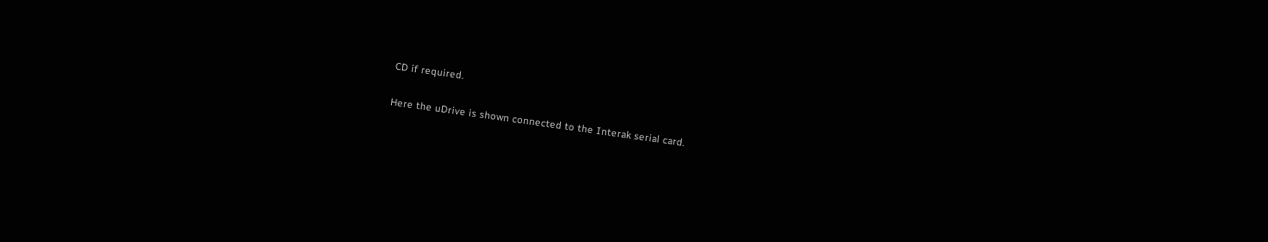CD if required.

Here the uDrive is shown connected to the Interak serial card.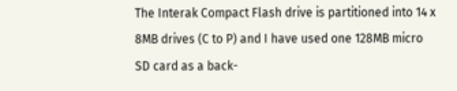The Interak Compact Flash drive is partitioned into 14 x 8MB drives (C to P) and I have used one 128MB micro SD card as a back-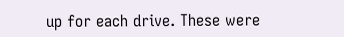up for each drive. These were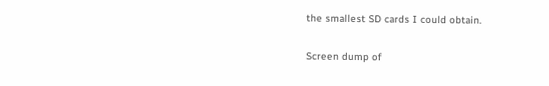the smallest SD cards I could obtain.

Screen dump of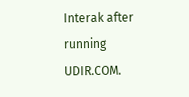Interak after running UDIR.COM.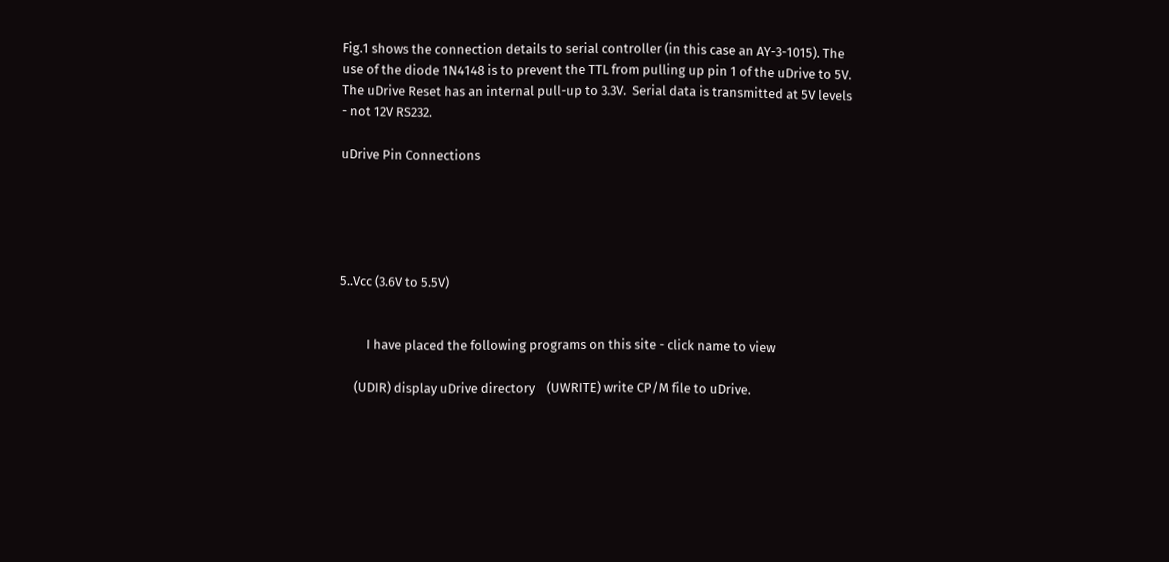Fig.1 shows the connection details to serial controller (in this case an AY-3-1015). The use of the diode 1N4148 is to prevent the TTL from pulling up pin 1 of the uDrive to 5V. The uDrive Reset has an internal pull-up to 3.3V.  Serial data is transmitted at 5V levels - not 12V RS232.

uDrive Pin Connections





5..Vcc (3.6V to 5.5V)


         I have placed the following programs on this site - click name to view

     (UDIR) display uDrive directory    (UWRITE) write CP/M file to uDrive.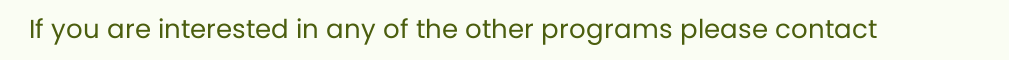If you are interested in any of the other programs please contact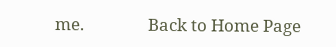me.                Back to Home Page